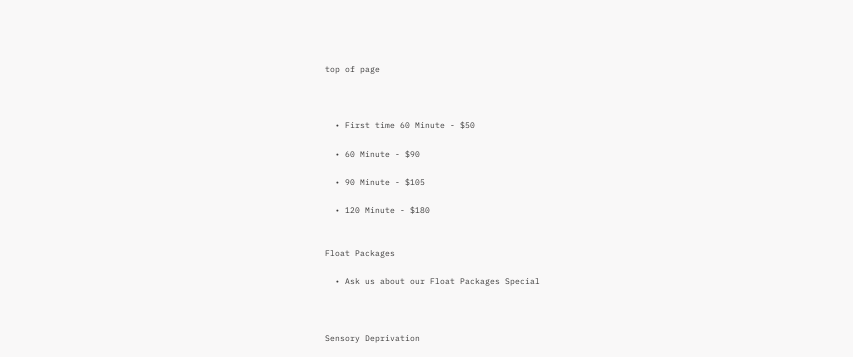top of page



  • First time 60 Minute - $50

  • 60 Minute - $90

  • 90 Minute - $105

  • 120 Minute - $180


Float Packages

  • Ask us about our Float Packages Special



Sensory Deprivation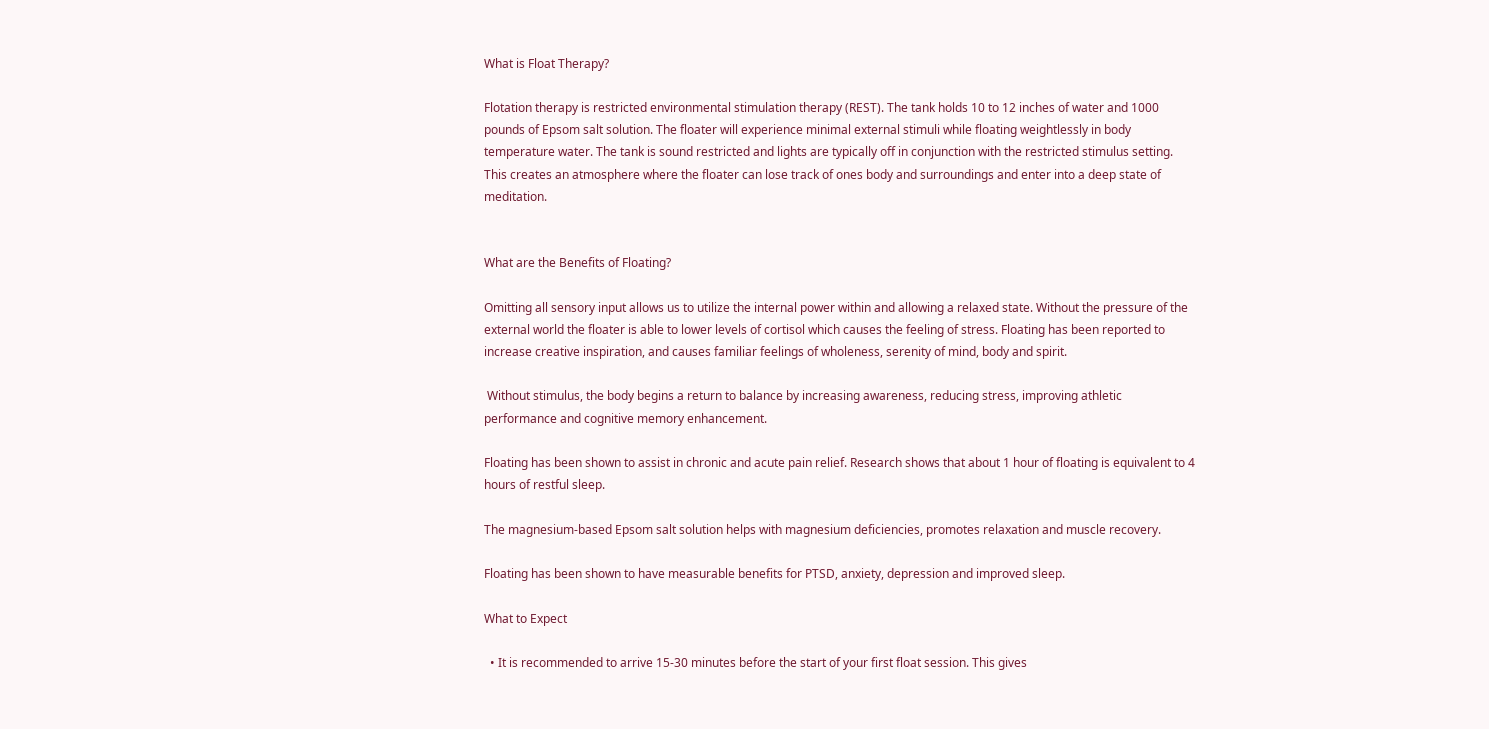What is Float Therapy?

Flotation therapy is restricted environmental stimulation therapy (REST). The tank holds 10 to 12 inches of water and 1000 pounds of Epsom salt solution. The floater will experience minimal external stimuli while floating weightlessly in body temperature water. The tank is sound restricted and lights are typically off in conjunction with the restricted stimulus setting. This creates an atmosphere where the floater can lose track of ones body and surroundings and enter into a deep state of meditation.


What are the Benefits of Floating?

Omitting all sensory input allows us to utilize the internal power within and allowing a relaxed state. Without the pressure of the external world the floater is able to lower levels of cortisol which causes the feeling of stress. Floating has been reported to  increase creative inspiration, and causes familiar feelings of wholeness, serenity of mind, body and spirit.

 Without stimulus, the body begins a return to balance by increasing awareness, reducing stress, improving athletic performance and cognitive memory enhancement.

Floating has been shown to assist in chronic and acute pain relief. Research shows that about 1 hour of floating is equivalent to 4 hours of restful sleep.

The magnesium-based Epsom salt solution helps with magnesium deficiencies, promotes relaxation and muscle recovery.

Floating has been shown to have measurable benefits for PTSD, anxiety, depression and improved sleep.

What to Expect

  • It is recommended to arrive 15-30 minutes before the start of your first float session. This gives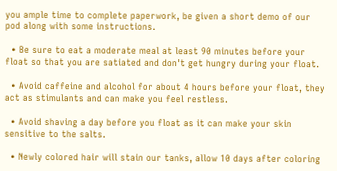you ample time to complete paperwork, be given a short demo of our pod along with some instructions.

  • Be sure to eat a moderate meal at least 90 minutes before your float so that you are satiated and don't get hungry during your float.

  • Avoid caffeine and alcohol for about 4 hours before your float, they act as stimulants and can make you feel restless.

  • Avoid shaving a day before you float as it can make your skin sensitive to the salts.

  • Newly colored hair will stain our tanks, allow 10 days after coloring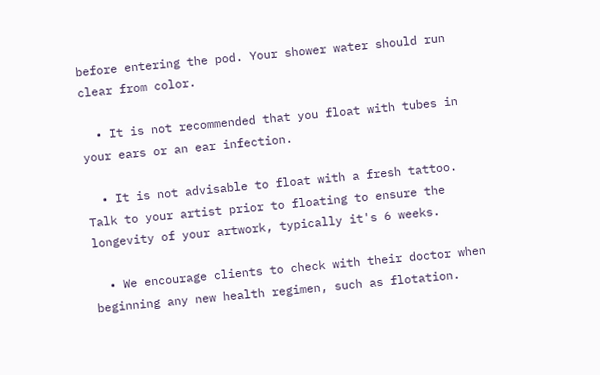before entering the pod. Your shower water should run clear from color.

  • It is not recommended that you float with tubes in your ears or an ear infection.

  • It is not advisable to float with a fresh tattoo. Talk to your artist prior to floating to ensure the longevity of your artwork, typically it's 6 weeks.

  • We encourage clients to check with their doctor when beginning any new health regimen, such as flotation.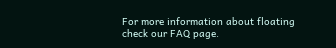For more information about floating check our FAQ page.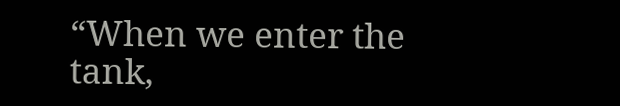“When we enter the tank,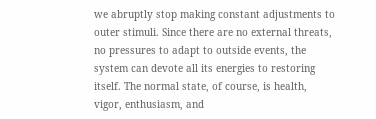we abruptly stop making constant adjustments to outer stimuli. Since there are no external threats, no pressures to adapt to outside events, the system can devote all its energies to restoring itself. The normal state, of course, is health, vigor, enthusiasm, and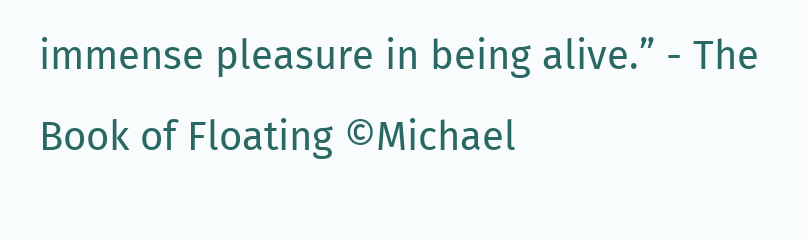immense pleasure in being alive.” - The Book of Floating ©Michael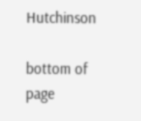Hutchinson

bottom of page